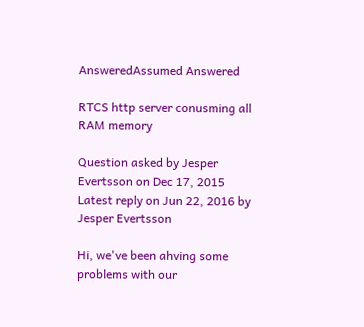AnsweredAssumed Answered

RTCS http server conusming all RAM memory

Question asked by Jesper Evertsson on Dec 17, 2015
Latest reply on Jun 22, 2016 by Jesper Evertsson

Hi, we've been ahving some problems with our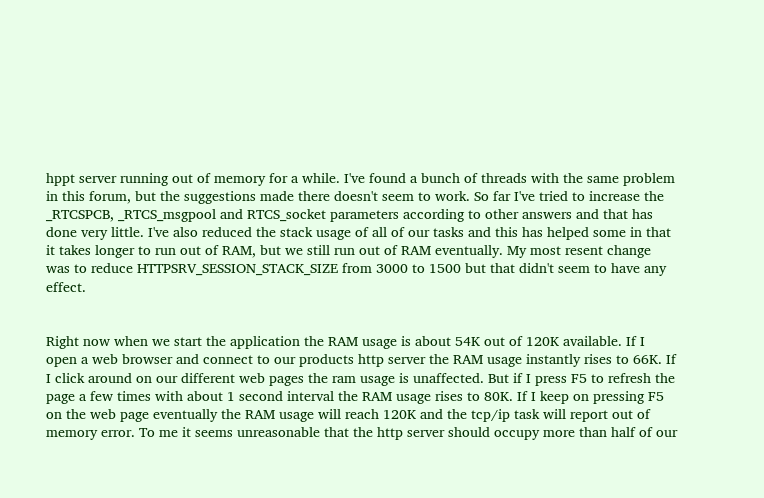hppt server running out of memory for a while. I've found a bunch of threads with the same problem in this forum, but the suggestions made there doesn't seem to work. So far I've tried to increase the _RTCSPCB, _RTCS_msgpool and RTCS_socket parameters according to other answers and that has done very little. I've also reduced the stack usage of all of our tasks and this has helped some in that it takes longer to run out of RAM, but we still run out of RAM eventually. My most resent change was to reduce HTTPSRV_SESSION_STACK_SIZE from 3000 to 1500 but that didn't seem to have any effect.


Right now when we start the application the RAM usage is about 54K out of 120K available. If I open a web browser and connect to our products http server the RAM usage instantly rises to 66K. If I click around on our different web pages the ram usage is unaffected. But if I press F5 to refresh the page a few times with about 1 second interval the RAM usage rises to 80K. If I keep on pressing F5 on the web page eventually the RAM usage will reach 120K and the tcp/ip task will report out of memory error. To me it seems unreasonable that the http server should occupy more than half of our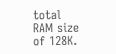total RAM size of 128K.